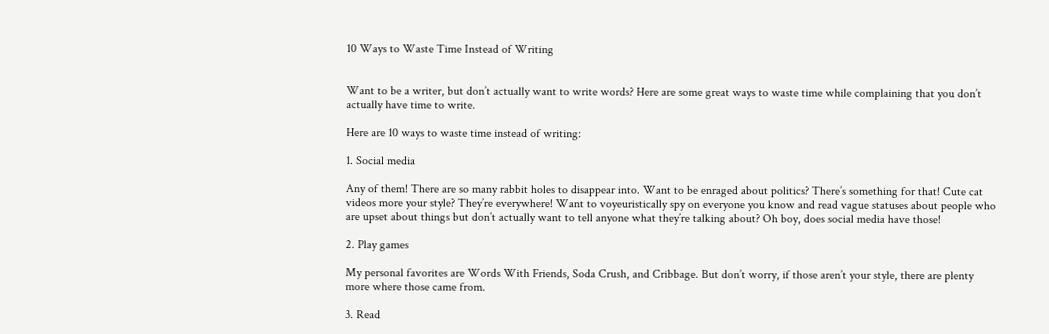10 Ways to Waste Time Instead of Writing


Want to be a writer, but don’t actually want to write words? Here are some great ways to waste time while complaining that you don’t actually have time to write.

Here are 10 ways to waste time instead of writing:

1. Social media

Any of them! There are so many rabbit holes to disappear into. Want to be enraged about politics? There’s something for that! Cute cat videos more your style? They’re everywhere! Want to voyeuristically spy on everyone you know and read vague statuses about people who are upset about things but don’t actually want to tell anyone what they’re talking about? Oh boy, does social media have those!

2. Play games

My personal favorites are Words With Friends, Soda Crush, and Cribbage. But don’t worry, if those aren’t your style, there are plenty more where those came from.

3. Read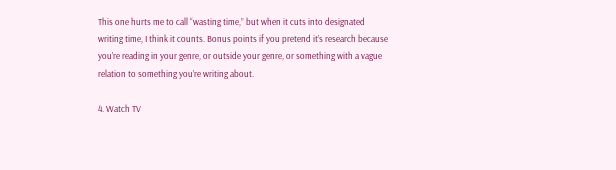This one hurts me to call “wasting time,” but when it cuts into designated writing time, I think it counts. Bonus points if you pretend it’s research because you’re reading in your genre, or outside your genre, or something with a vague relation to something you’re writing about.

4. Watch TV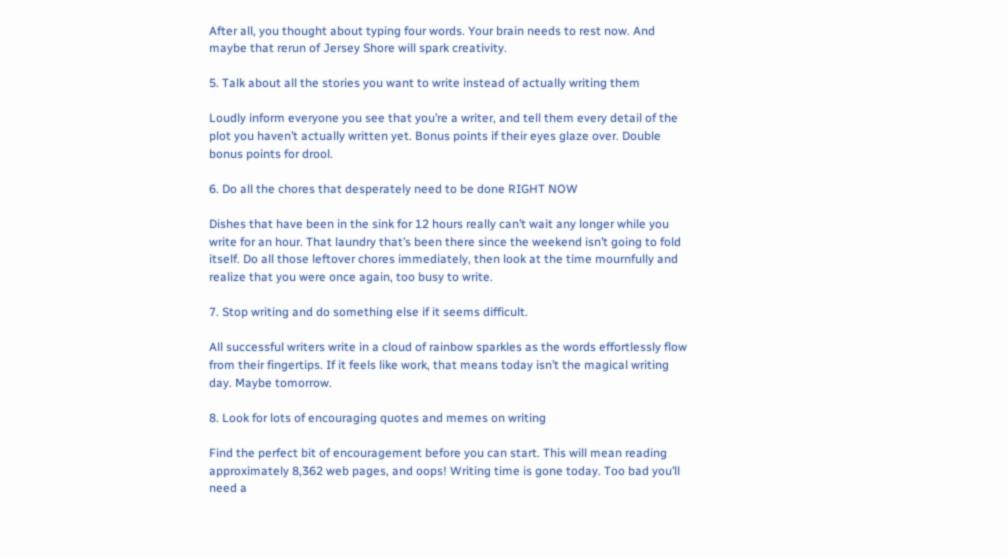After all, you thought about typing four words. Your brain needs to rest now. And maybe that rerun of Jersey Shore will spark creativity.

5. Talk about all the stories you want to write instead of actually writing them

Loudly inform everyone you see that you’re a writer, and tell them every detail of the plot you haven’t actually written yet. Bonus points if their eyes glaze over. Double bonus points for drool.

6. Do all the chores that desperately need to be done RIGHT NOW

Dishes that have been in the sink for 12 hours really can’t wait any longer while you write for an hour. That laundry that’s been there since the weekend isn’t going to fold itself. Do all those leftover chores immediately, then look at the time mournfully and realize that you were once again, too busy to write.

7. Stop writing and do something else if it seems difficult.

All successful writers write in a cloud of rainbow sparkles as the words effortlessly flow from their fingertips. If it feels like work, that means today isn’t the magical writing day. Maybe tomorrow.

8. Look for lots of encouraging quotes and memes on writing

Find the perfect bit of encouragement before you can start. This will mean reading approximately 8,362 web pages, and oops! Writing time is gone today. Too bad you’ll need a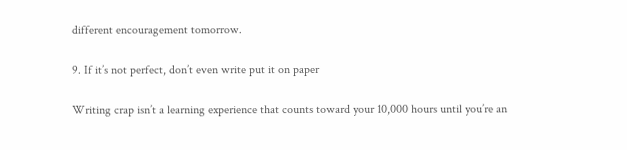different encouragement tomorrow.

9. If it’s not perfect, don’t even write put it on paper

Writing crap isn’t a learning experience that counts toward your 10,000 hours until you’re an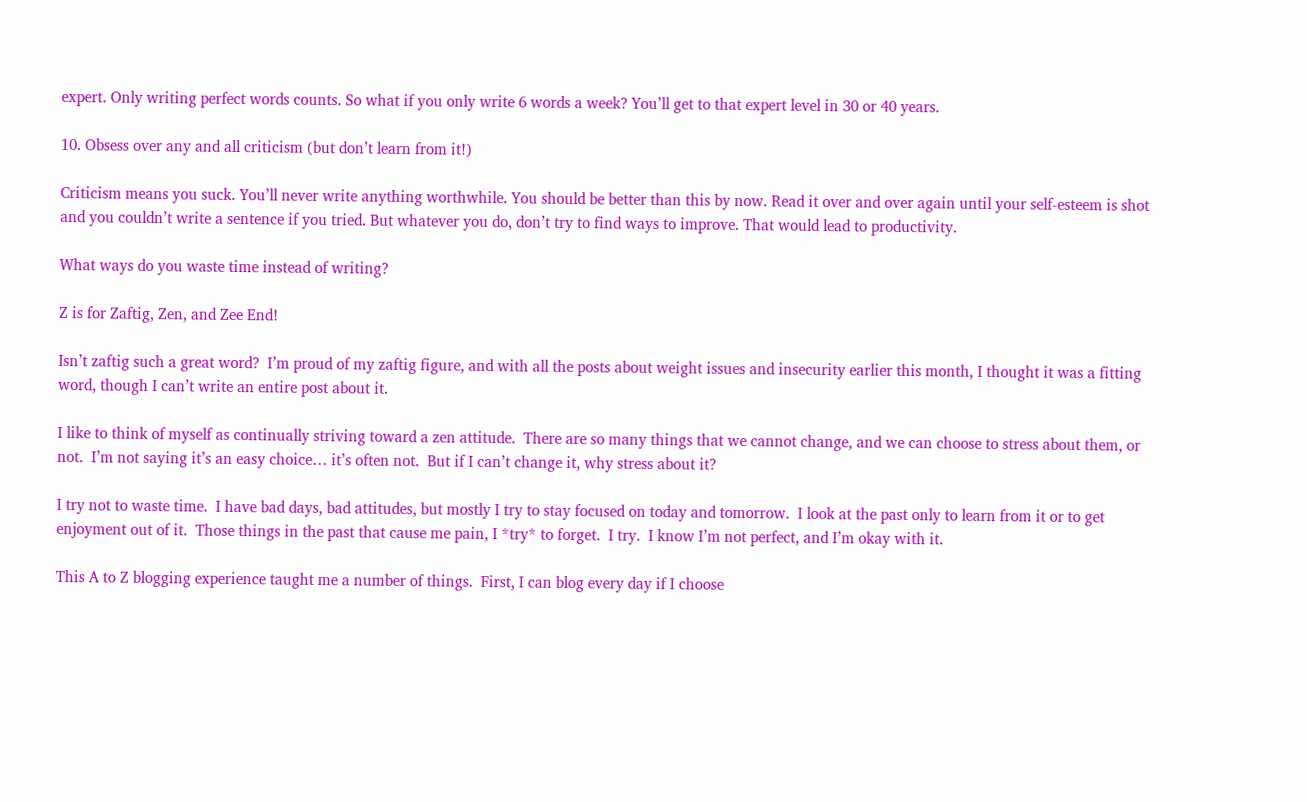expert. Only writing perfect words counts. So what if you only write 6 words a week? You’ll get to that expert level in 30 or 40 years.

10. Obsess over any and all criticism (but don’t learn from it!)

Criticism means you suck. You’ll never write anything worthwhile. You should be better than this by now. Read it over and over again until your self-esteem is shot and you couldn’t write a sentence if you tried. But whatever you do, don’t try to find ways to improve. That would lead to productivity.

What ways do you waste time instead of writing?

Z is for Zaftig, Zen, and Zee End!

Isn’t zaftig such a great word?  I’m proud of my zaftig figure, and with all the posts about weight issues and insecurity earlier this month, I thought it was a fitting word, though I can’t write an entire post about it.

I like to think of myself as continually striving toward a zen attitude.  There are so many things that we cannot change, and we can choose to stress about them, or not.  I’m not saying it’s an easy choice… it’s often not.  But if I can’t change it, why stress about it?

I try not to waste time.  I have bad days, bad attitudes, but mostly I try to stay focused on today and tomorrow.  I look at the past only to learn from it or to get enjoyment out of it.  Those things in the past that cause me pain, I *try* to forget.  I try.  I know I’m not perfect, and I’m okay with it.

This A to Z blogging experience taught me a number of things.  First, I can blog every day if I choose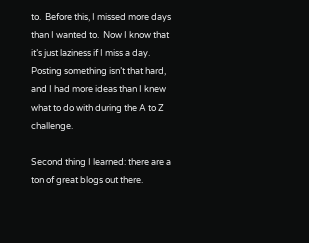to.  Before this, I missed more days than I wanted to.  Now I know that it’s just laziness if I miss a day.  Posting something isn’t that hard, and I had more ideas than I knew what to do with during the A to Z challenge.

Second thing I learned: there are a ton of great blogs out there.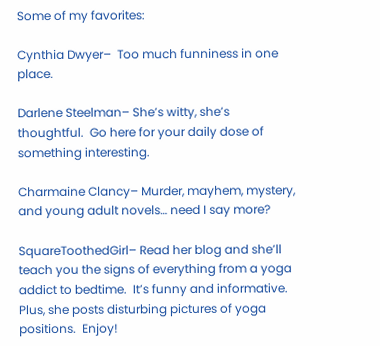Some of my favorites:

Cynthia Dwyer–  Too much funniness in one place.

Darlene Steelman– She’s witty, she’s thoughtful.  Go here for your daily dose of something interesting.

Charmaine Clancy– Murder, mayhem, mystery, and young adult novels… need I say more?

SquareToothedGirl– Read her blog and she’ll teach you the signs of everything from a yoga addict to bedtime.  It’s funny and informative.  Plus, she posts disturbing pictures of yoga positions.  Enjoy!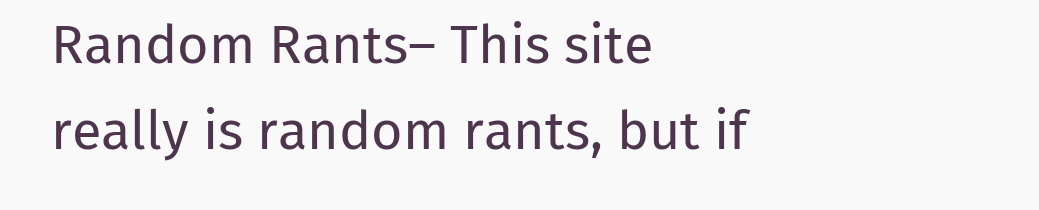Random Rants– This site really is random rants, but if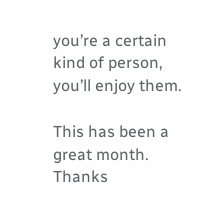you’re a certain kind of person, you’ll enjoy them.

This has been a great month.  Thanks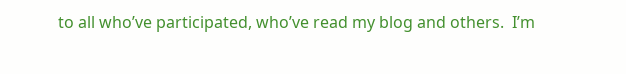to all who’ve participated, who’ve read my blog and others.  I’m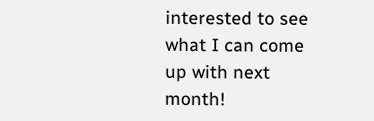interested to see what I can come up with next month!